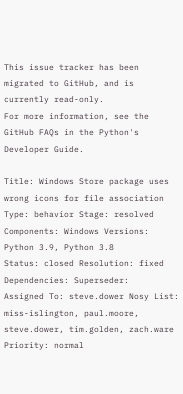This issue tracker has been migrated to GitHub, and is currently read-only.
For more information, see the GitHub FAQs in the Python's Developer Guide.

Title: Windows Store package uses wrong icons for file association
Type: behavior Stage: resolved
Components: Windows Versions: Python 3.9, Python 3.8
Status: closed Resolution: fixed
Dependencies: Superseder:
Assigned To: steve.dower Nosy List: miss-islington, paul.moore, steve.dower, tim.golden, zach.ware
Priority: normal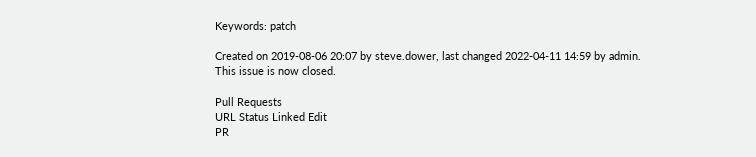Keywords: patch

Created on 2019-08-06 20:07 by steve.dower, last changed 2022-04-11 14:59 by admin. This issue is now closed.

Pull Requests
URL Status Linked Edit
PR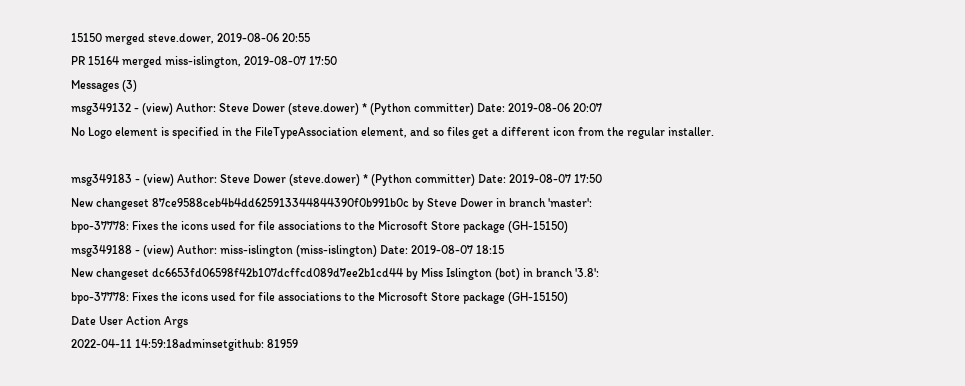15150 merged steve.dower, 2019-08-06 20:55
PR 15164 merged miss-islington, 2019-08-07 17:50
Messages (3)
msg349132 - (view) Author: Steve Dower (steve.dower) * (Python committer) Date: 2019-08-06 20:07
No Logo element is specified in the FileTypeAssociation element, and so files get a different icon from the regular installer.

msg349183 - (view) Author: Steve Dower (steve.dower) * (Python committer) Date: 2019-08-07 17:50
New changeset 87ce9588ceb4b4dd625913344844390f0b991b0c by Steve Dower in branch 'master':
bpo-37778: Fixes the icons used for file associations to the Microsoft Store package (GH-15150)
msg349188 - (view) Author: miss-islington (miss-islington) Date: 2019-08-07 18:15
New changeset dc6653fd06598f42b107dcffcd089d7ee2b1cd44 by Miss Islington (bot) in branch '3.8':
bpo-37778: Fixes the icons used for file associations to the Microsoft Store package (GH-15150)
Date User Action Args
2022-04-11 14:59:18adminsetgithub: 81959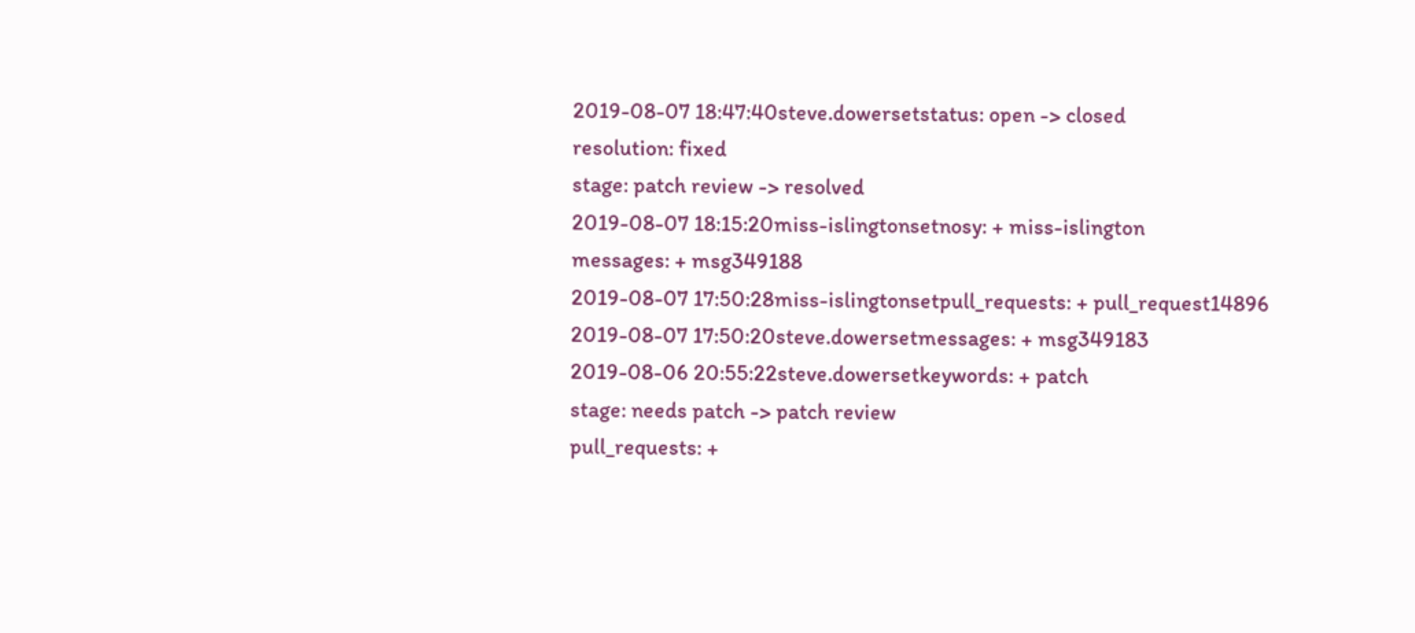2019-08-07 18:47:40steve.dowersetstatus: open -> closed
resolution: fixed
stage: patch review -> resolved
2019-08-07 18:15:20miss-islingtonsetnosy: + miss-islington
messages: + msg349188
2019-08-07 17:50:28miss-islingtonsetpull_requests: + pull_request14896
2019-08-07 17:50:20steve.dowersetmessages: + msg349183
2019-08-06 20:55:22steve.dowersetkeywords: + patch
stage: needs patch -> patch review
pull_requests: +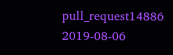pull_request14886
2019-08-06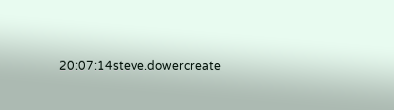20:07:14steve.dowercreate